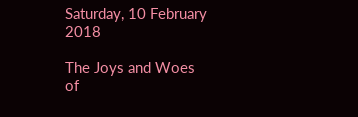Saturday, 10 February 2018

The Joys and Woes of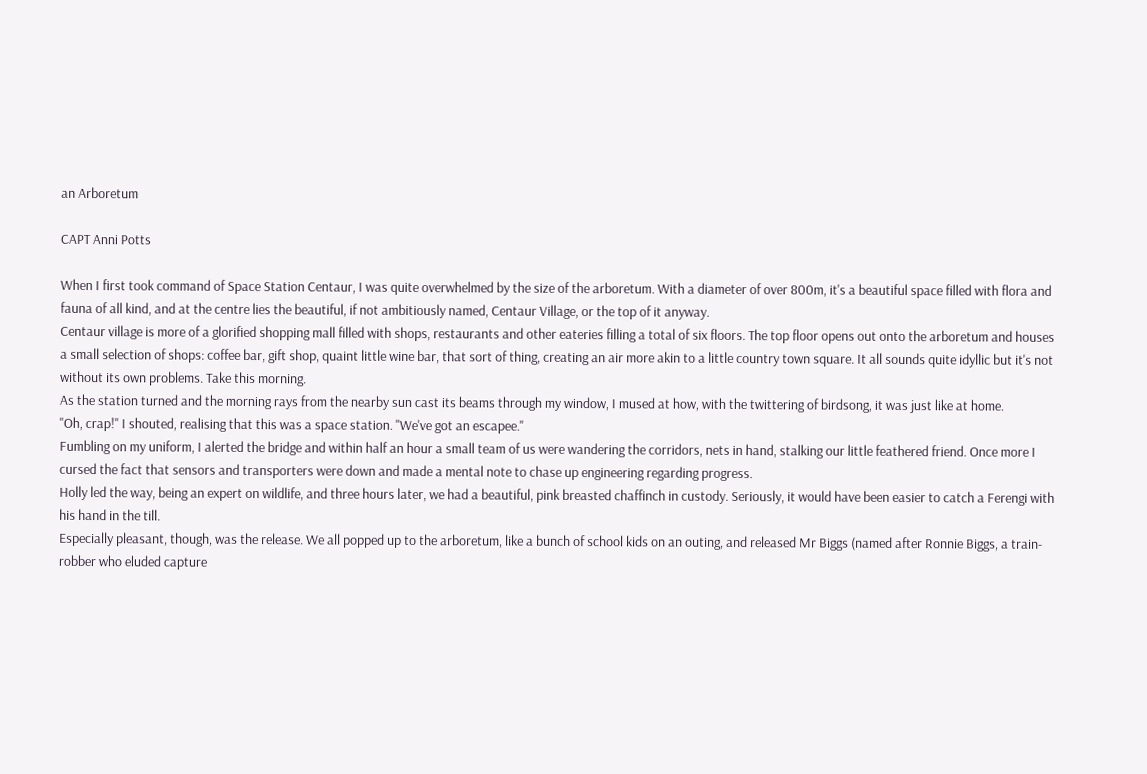an Arboretum

CAPT Anni Potts

When I first took command of Space Station Centaur, I was quite overwhelmed by the size of the arboretum. With a diameter of over 800m, it's a beautiful space filled with flora and fauna of all kind, and at the centre lies the beautiful, if not ambitiously named, Centaur Village, or the top of it anyway.
Centaur village is more of a glorified shopping mall filled with shops, restaurants and other eateries filling a total of six floors. The top floor opens out onto the arboretum and houses a small selection of shops: coffee bar, gift shop, quaint little wine bar, that sort of thing, creating an air more akin to a little country town square. It all sounds quite idyllic but it's not without its own problems. Take this morning.
As the station turned and the morning rays from the nearby sun cast its beams through my window, I mused at how, with the twittering of birdsong, it was just like at home.
"Oh, crap!" I shouted, realising that this was a space station. "We've got an escapee."
Fumbling on my uniform, I alerted the bridge and within half an hour a small team of us were wandering the corridors, nets in hand, stalking our little feathered friend. Once more I cursed the fact that sensors and transporters were down and made a mental note to chase up engineering regarding progress.
Holly led the way, being an expert on wildlife, and three hours later, we had a beautiful, pink breasted chaffinch in custody. Seriously, it would have been easier to catch a Ferengi with his hand in the till.
Especially pleasant, though, was the release. We all popped up to the arboretum, like a bunch of school kids on an outing, and released Mr Biggs (named after Ronnie Biggs, a train-robber who eluded capture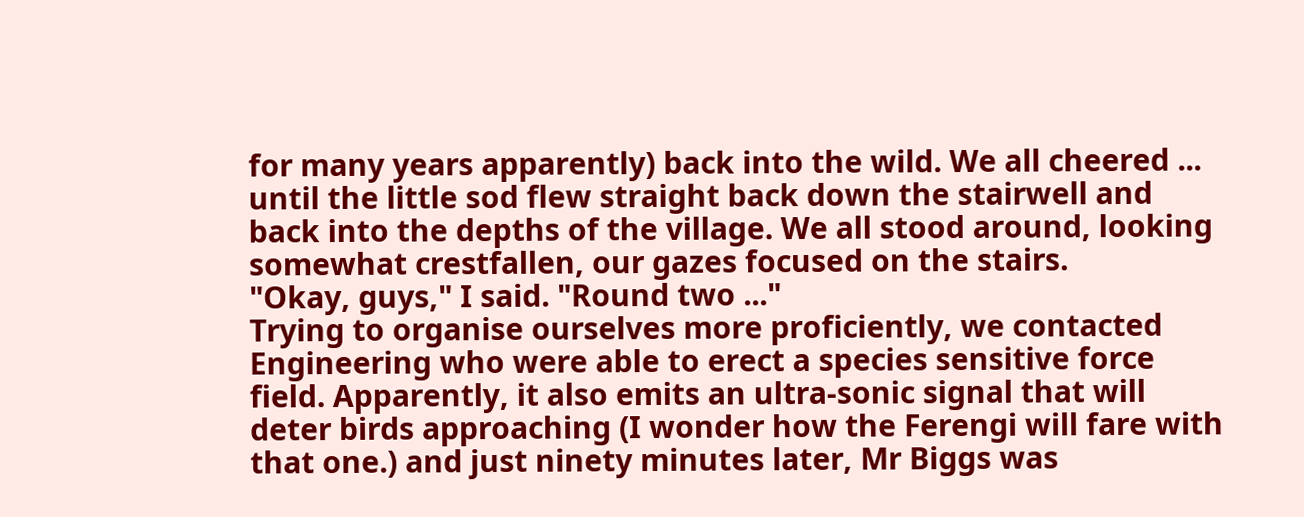for many years apparently) back into the wild. We all cheered ... until the little sod flew straight back down the stairwell and back into the depths of the village. We all stood around, looking somewhat crestfallen, our gazes focused on the stairs.
"Okay, guys," I said. "Round two ..."
Trying to organise ourselves more proficiently, we contacted Engineering who were able to erect a species sensitive force field. Apparently, it also emits an ultra-sonic signal that will deter birds approaching (I wonder how the Ferengi will fare with that one.) and just ninety minutes later, Mr Biggs was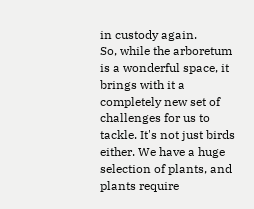in custody again.
So, while the arboretum is a wonderful space, it brings with it a completely new set of challenges for us to tackle. It's not just birds either. We have a huge selection of plants, and plants require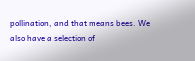pollination, and that means bees. We also have a selection of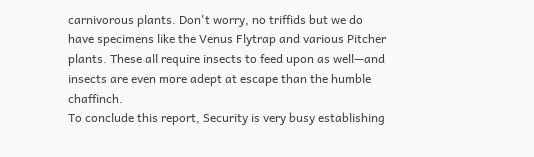carnivorous plants. Don't worry, no triffids but we do have specimens like the Venus Flytrap and various Pitcher plants. These all require insects to feed upon as well—and insects are even more adept at escape than the humble chaffinch.
To conclude this report, Security is very busy establishing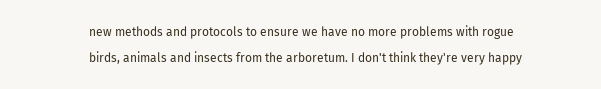new methods and protocols to ensure we have no more problems with rogue birds, animals and insects from the arboretum. I don't think they're very happy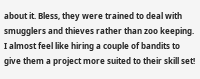about it. Bless, they were trained to deal with smugglers and thieves rather than zoo keeping. I almost feel like hiring a couple of bandits to give them a project more suited to their skill set!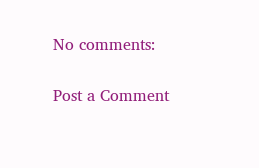No comments:

Post a Comment